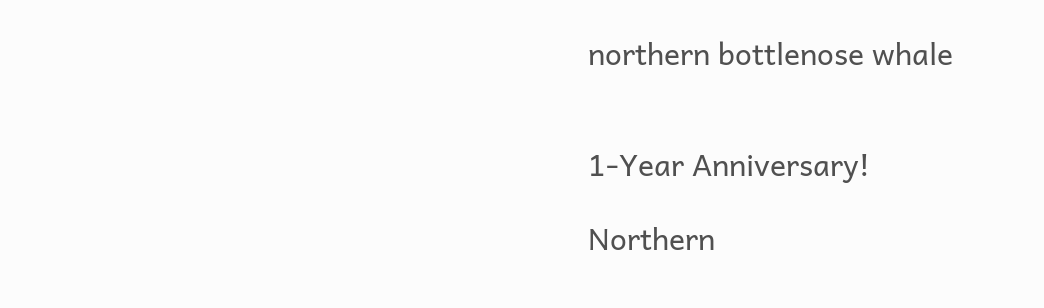northern bottlenose whale


1-Year Anniversary!

Northern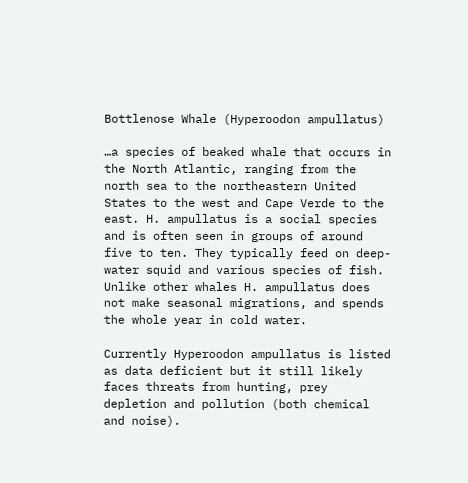Bottlenose Whale (Hyperoodon ampullatus)

…a species of beaked whale that occurs in the North Atlantic, ranging from the north sea to the northeastern United States to the west and Cape Verde to the east. H. ampullatus is a social species and is often seen in groups of around five to ten. They typically feed on deep-water squid and various species of fish. Unlike other whales H. ampullatus does not make seasonal migrations, and spends the whole year in cold water.

Currently Hyperoodon ampullatus is listed as data deficient but it still likely faces threats from hunting, prey depletion and pollution (both chemical and noise).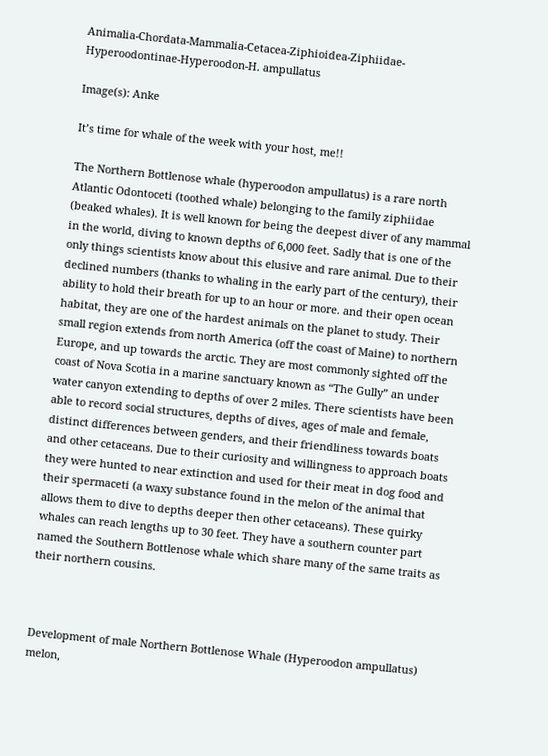Animalia-Chordata-Mammalia-Cetacea-Ziphioidea-Ziphiidae-Hyperoodontinae-Hyperoodon-H. ampullatus

Image(s): Anke

It’s time for whale of the week with your host, me!!

The Northern Bottlenose whale (hyperoodon ampullatus) is a rare north Atlantic Odontoceti (toothed whale) belonging to the family ziphiidae (beaked whales). It is well known for being the deepest diver of any mammal in the world, diving to known depths of 6,000 feet. Sadly that is one of the only things scientists know about this elusive and rare animal. Due to their declined numbers (thanks to whaling in the early part of the century), their ability to hold their breath for up to an hour or more. and their open ocean habitat, they are one of the hardest animals on the planet to study. Their small region extends from north America (off the coast of Maine) to northern Europe, and up towards the arctic. They are most commonly sighted off the coast of Nova Scotia in a marine sanctuary known as “The Gully” an under water canyon extending to depths of over 2 miles. There scientists have been able to record social structures, depths of dives, ages of male and female, distinct differences between genders, and their friendliness towards boats and other cetaceans. Due to their curiosity and willingness to approach boats they were hunted to near extinction and used for their meat in dog food and their spermaceti (a waxy substance found in the melon of the animal that allows them to dive to depths deeper then other cetaceans). These quirky whales can reach lengths up to 30 feet. They have a southern counter part named the Southern Bottlenose whale which share many of the same traits as their northern cousins.



Development of male Northern Bottlenose Whale (Hyperoodon ampullatus) melon,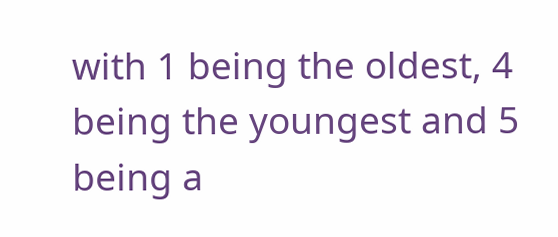with 1 being the oldest, 4 being the youngest and 5 being a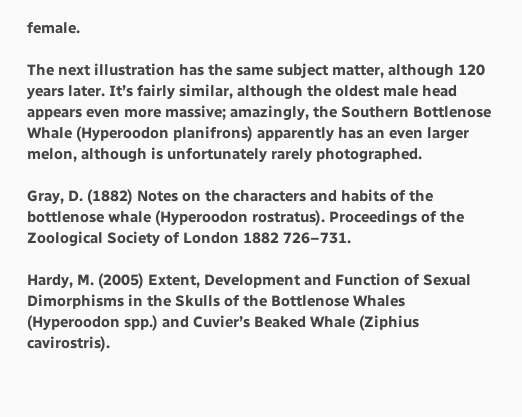female.

The next illustration has the same subject matter, although 120 years later. It’s fairly similar, although the oldest male head appears even more massive; amazingly, the Southern Bottlenose Whale (Hyperoodon planifrons) apparently has an even larger melon, although is unfortunately rarely photographed.

Gray, D. (1882) Notes on the characters and habits of the bottlenose whale (Hyperoodon rostratus). Proceedings of the Zoological Society of London 1882 726–731.

Hardy, M. (2005) Extent, Development and Function of Sexual Dimorphisms in the Skulls of the Bottlenose Whales (Hyperoodon spp.) and Cuvier’s Beaked Whale (Ziphius cavirostris).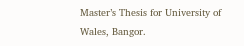Master’s Thesis for University of Wales, Bangor.